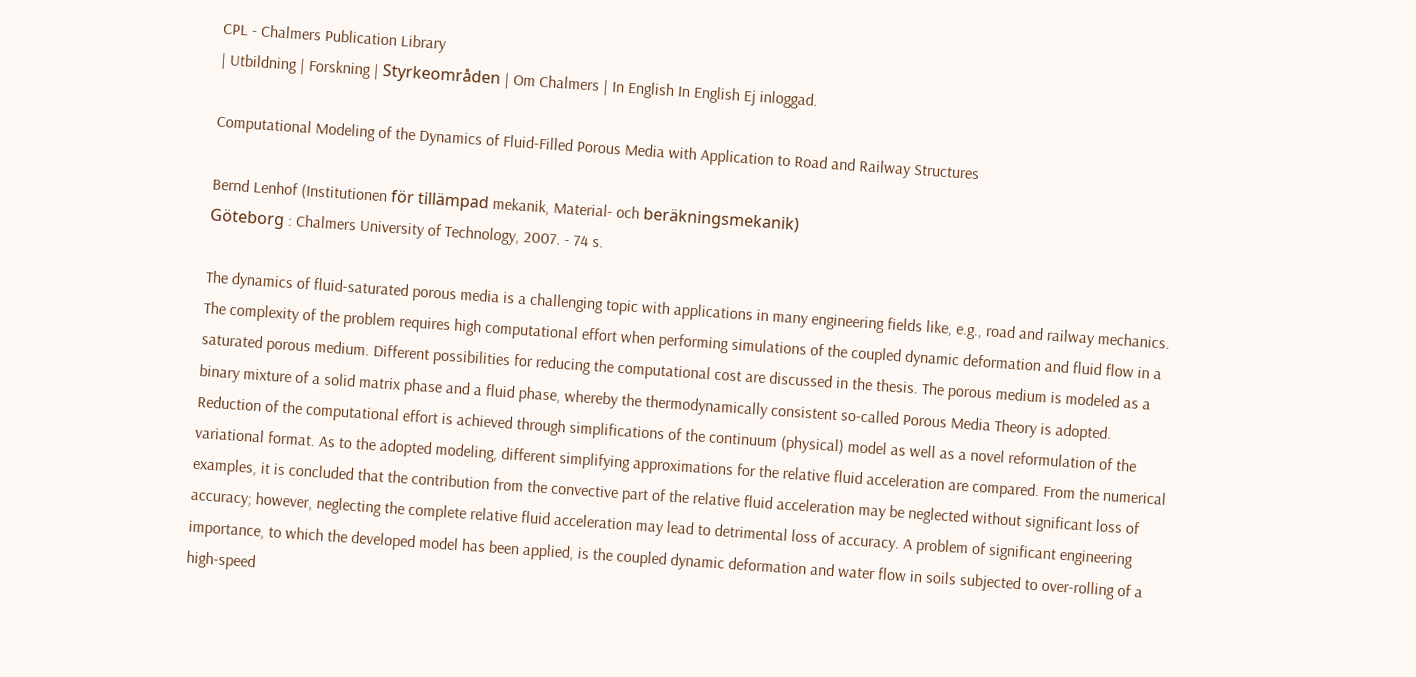CPL - Chalmers Publication Library
| Utbildning | Forskning | Styrkeområden | Om Chalmers | In English In English Ej inloggad.

Computational Modeling of the Dynamics of Fluid-Filled Porous Media with Application to Road and Railway Structures

Bernd Lenhof (Institutionen för tillämpad mekanik, Material- och beräkningsmekanik)
Göteborg : Chalmers University of Technology, 2007. - 74 s.

The dynamics of fluid-saturated porous media is a challenging topic with applications in many engineering fields like, e.g., road and railway mechanics. The complexity of the problem requires high computational effort when performing simulations of the coupled dynamic deformation and fluid flow in a saturated porous medium. Different possibilities for reducing the computational cost are discussed in the thesis. The porous medium is modeled as a binary mixture of a solid matrix phase and a fluid phase, whereby the thermodynamically consistent so-called Porous Media Theory is adopted. Reduction of the computational effort is achieved through simplifications of the continuum (physical) model as well as a novel reformulation of the variational format. As to the adopted modeling, different simplifying approximations for the relative fluid acceleration are compared. From the numerical examples, it is concluded that the contribution from the convective part of the relative fluid acceleration may be neglected without significant loss of accuracy; however, neglecting the complete relative fluid acceleration may lead to detrimental loss of accuracy. A problem of significant engineering importance, to which the developed model has been applied, is the coupled dynamic deformation and water flow in soils subjected to over-rolling of a high-speed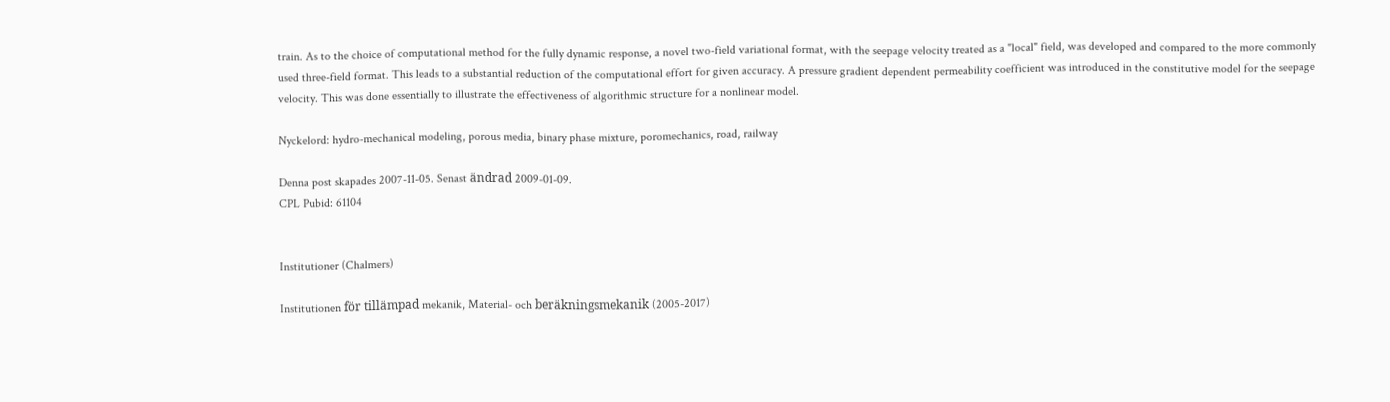train. As to the choice of computational method for the fully dynamic response, a novel two-field variational format, with the seepage velocity treated as a "local" field, was developed and compared to the more commonly used three-field format. This leads to a substantial reduction of the computational effort for given accuracy. A pressure gradient dependent permeability coefficient was introduced in the constitutive model for the seepage velocity. This was done essentially to illustrate the effectiveness of algorithmic structure for a nonlinear model.

Nyckelord: hydro-mechanical modeling, porous media, binary phase mixture, poromechanics, road, railway

Denna post skapades 2007-11-05. Senast ändrad 2009-01-09.
CPL Pubid: 61104


Institutioner (Chalmers)

Institutionen för tillämpad mekanik, Material- och beräkningsmekanik (2005-2017)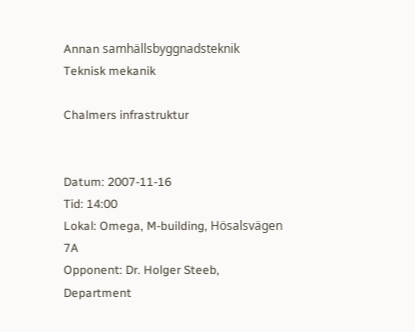Annan samhällsbyggnadsteknik
Teknisk mekanik

Chalmers infrastruktur


Datum: 2007-11-16
Tid: 14:00
Lokal: Omega, M-building, Hösalsvägen 7A
Opponent: Dr. Holger Steeb, Department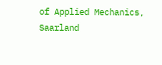of Applied Mechanics, Saarland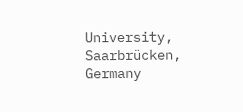University, Saarbrücken, Germany